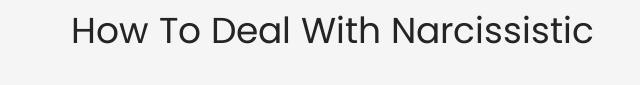How To Deal With Narcissistic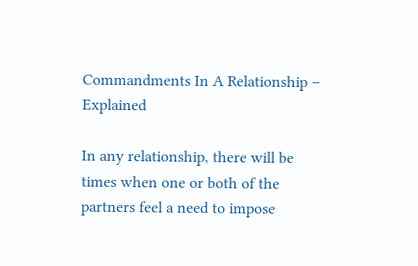Commandments In A Relationship – Explained

In any relationship, there will be times when one or both of the partners feel a need to impose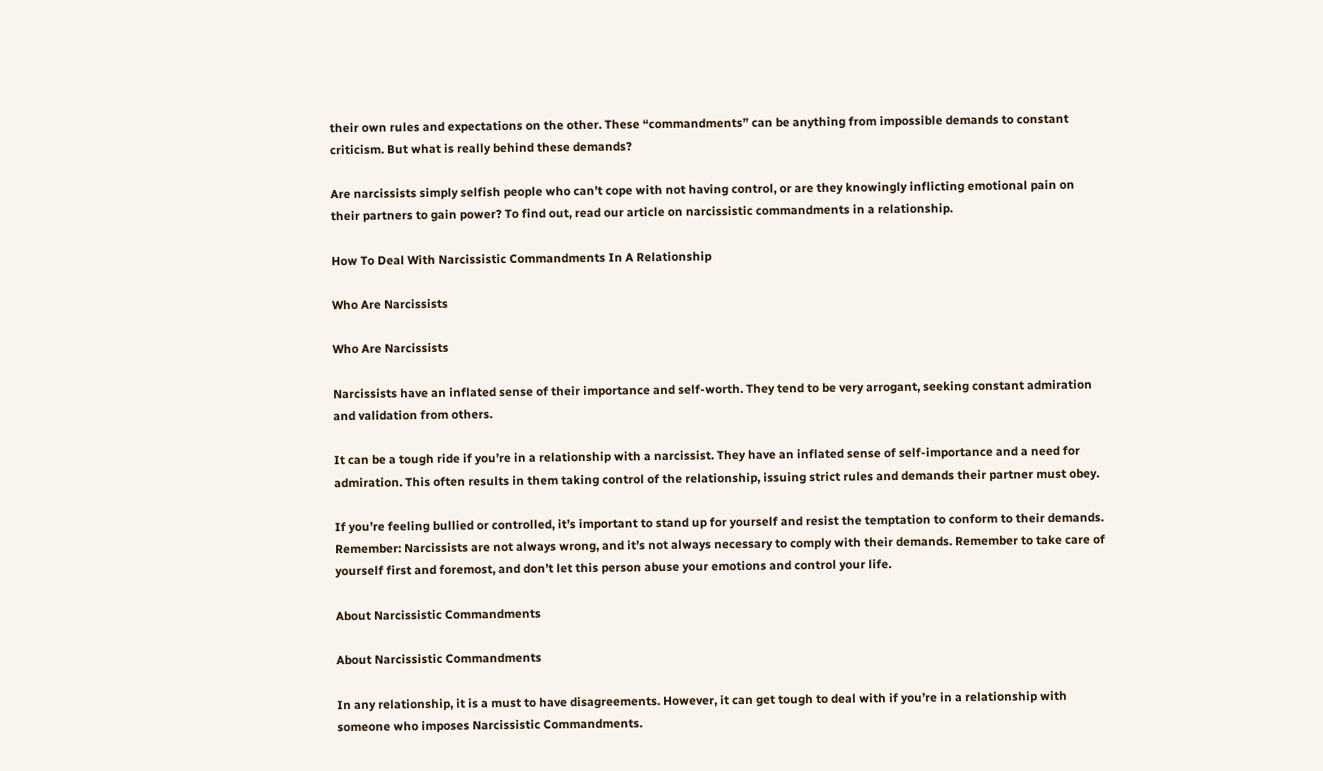their own rules and expectations on the other. These “commandments” can be anything from impossible demands to constant criticism. But what is really behind these demands?

Are narcissists simply selfish people who can’t cope with not having control, or are they knowingly inflicting emotional pain on their partners to gain power? To find out, read our article on narcissistic commandments in a relationship.

How To Deal With Narcissistic Commandments In A Relationship

Who Are Narcissists

Who Are Narcissists

Narcissists have an inflated sense of their importance and self-worth. They tend to be very arrogant, seeking constant admiration and validation from others.

It can be a tough ride if you’re in a relationship with a narcissist. They have an inflated sense of self-importance and a need for admiration. This often results in them taking control of the relationship, issuing strict rules and demands their partner must obey.

If you’re feeling bullied or controlled, it’s important to stand up for yourself and resist the temptation to conform to their demands. Remember: Narcissists are not always wrong, and it’s not always necessary to comply with their demands. Remember to take care of yourself first and foremost, and don’t let this person abuse your emotions and control your life.

About Narcissistic Commandments

About Narcissistic Commandments

In any relationship, it is a must to have disagreements. However, it can get tough to deal with if you’re in a relationship with someone who imposes Narcissistic Commandments.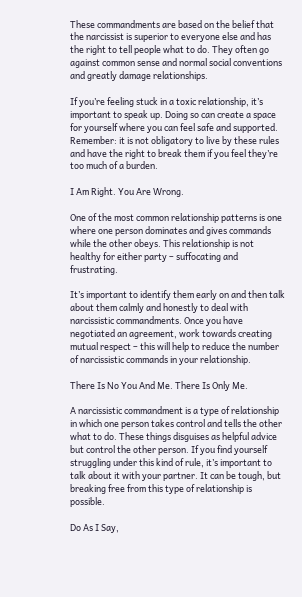These commandments are based on the belief that the narcissist is superior to everyone else and has the right to tell people what to do. They often go against common sense and normal social conventions and greatly damage relationships.

If you’re feeling stuck in a toxic relationship, it’s important to speak up. Doing so can create a space for yourself where you can feel safe and supported. Remember: it is not obligatory to live by these rules and have the right to break them if you feel they’re too much of a burden.

I Am Right. You Are Wrong.

One of the most common relationship patterns is one where one person dominates and gives commands while the other obeys. This relationship is not healthy for either party – suffocating and frustrating.

It’s important to identify them early on and then talk about them calmly and honestly to deal with narcissistic commandments. Once you have negotiated an agreement, work towards creating mutual respect – this will help to reduce the number of narcissistic commands in your relationship.

There Is No You And Me. There Is Only Me.

A narcissistic commandment is a type of relationship in which one person takes control and tells the other what to do. These things disguises as helpful advice but control the other person. If you find yourself struggling under this kind of rule, it’s important to talk about it with your partner. It can be tough, but breaking free from this type of relationship is possible.

Do As I Say,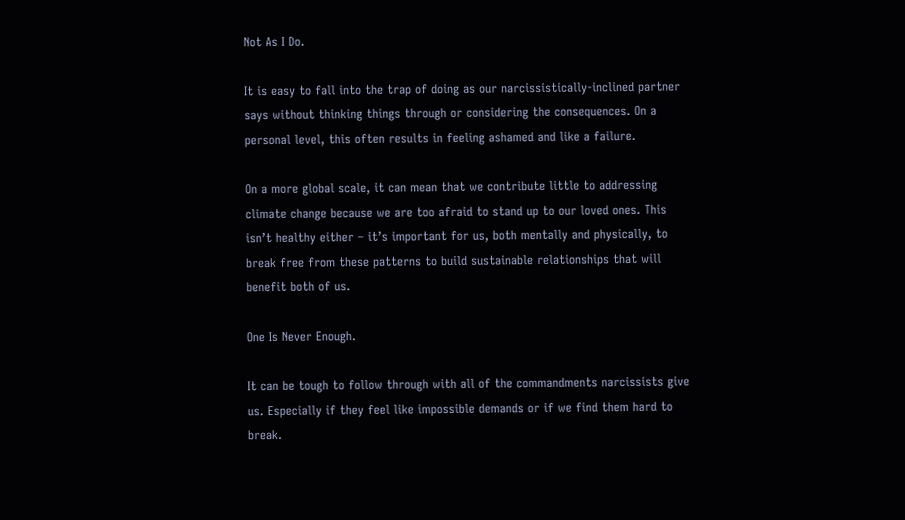Not As I Do.

It is easy to fall into the trap of doing as our narcissistically-inclined partner says without thinking things through or considering the consequences. On a personal level, this often results in feeling ashamed and like a failure.

On a more global scale, it can mean that we contribute little to addressing climate change because we are too afraid to stand up to our loved ones. This isn’t healthy either – it’s important for us, both mentally and physically, to break free from these patterns to build sustainable relationships that will benefit both of us.

One Is Never Enough.

It can be tough to follow through with all of the commandments narcissists give us. Especially if they feel like impossible demands or if we find them hard to break.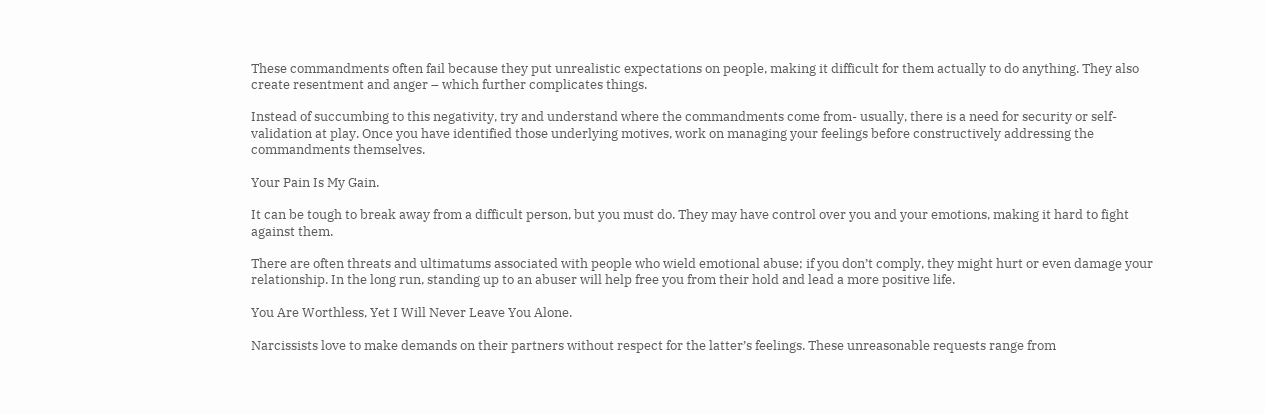These commandments often fail because they put unrealistic expectations on people, making it difficult for them actually to do anything. They also create resentment and anger – which further complicates things.

Instead of succumbing to this negativity, try and understand where the commandments come from- usually, there is a need for security or self-validation at play. Once you have identified those underlying motives, work on managing your feelings before constructively addressing the commandments themselves.

Your Pain Is My Gain.

It can be tough to break away from a difficult person, but you must do. They may have control over you and your emotions, making it hard to fight against them.

There are often threats and ultimatums associated with people who wield emotional abuse; if you don’t comply, they might hurt or even damage your relationship. In the long run, standing up to an abuser will help free you from their hold and lead a more positive life.

You Are Worthless, Yet I Will Never Leave You Alone.

Narcissists love to make demands on their partners without respect for the latter’s feelings. These unreasonable requests range from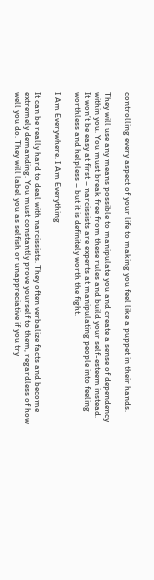controlling every aspect of your life to making you feel like a puppet in their hands.

They will use any means possible to manipulate you and create a sense of dependency within you. You must break free from these rules and build your self-esteem instead. It won’t be easy at first – narcissists are experts at manipulating people into feeling worthless and helpless – but it is definitely worth the fight.

I Am Everywhere. I Am Everything

It can be really hard to deal with narcissists. They often verbalize facts and become extremely demanding. You must constantly prove yourself to them, regardless of how well you do. They will label you as selfish or unappreciative if you try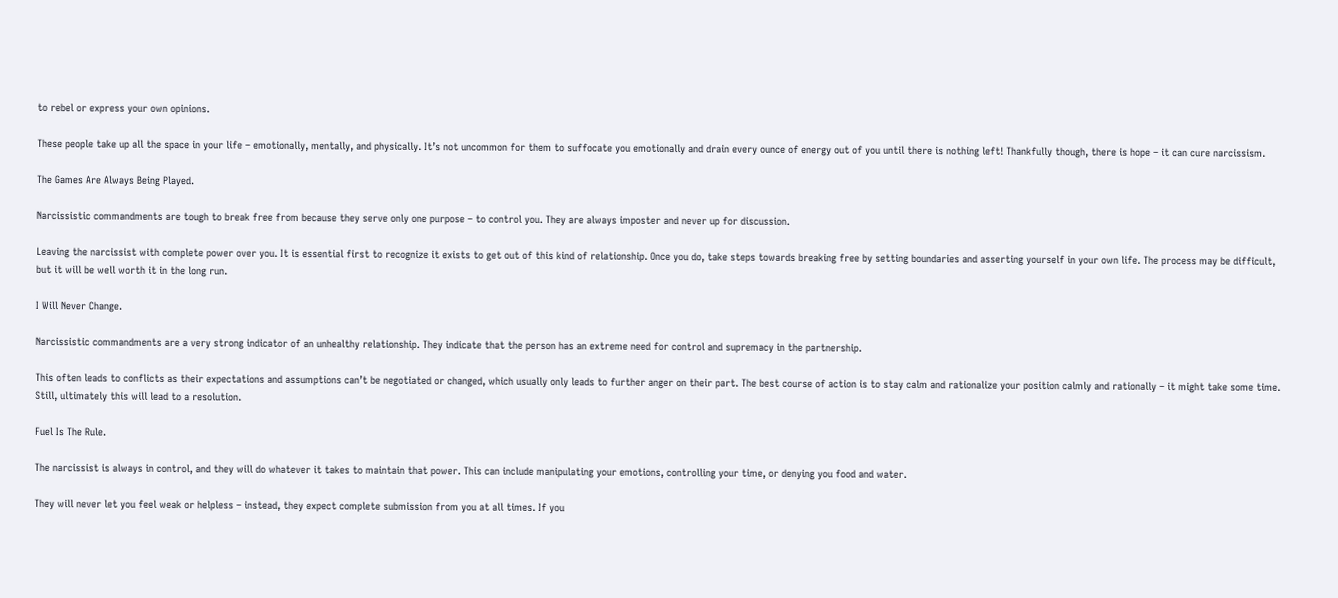to rebel or express your own opinions.

These people take up all the space in your life – emotionally, mentally, and physically. It’s not uncommon for them to suffocate you emotionally and drain every ounce of energy out of you until there is nothing left! Thankfully though, there is hope – it can cure narcissism.

The Games Are Always Being Played.

Narcissistic commandments are tough to break free from because they serve only one purpose – to control you. They are always imposter and never up for discussion.

Leaving the narcissist with complete power over you. It is essential first to recognize it exists to get out of this kind of relationship. Once you do, take steps towards breaking free by setting boundaries and asserting yourself in your own life. The process may be difficult, but it will be well worth it in the long run.

I Will Never Change.

Narcissistic commandments are a very strong indicator of an unhealthy relationship. They indicate that the person has an extreme need for control and supremacy in the partnership.

This often leads to conflicts as their expectations and assumptions can’t be negotiated or changed, which usually only leads to further anger on their part. The best course of action is to stay calm and rationalize your position calmly and rationally – it might take some time. Still, ultimately this will lead to a resolution.

Fuel Is The Rule.

The narcissist is always in control, and they will do whatever it takes to maintain that power. This can include manipulating your emotions, controlling your time, or denying you food and water.

They will never let you feel weak or helpless – instead, they expect complete submission from you at all times. If you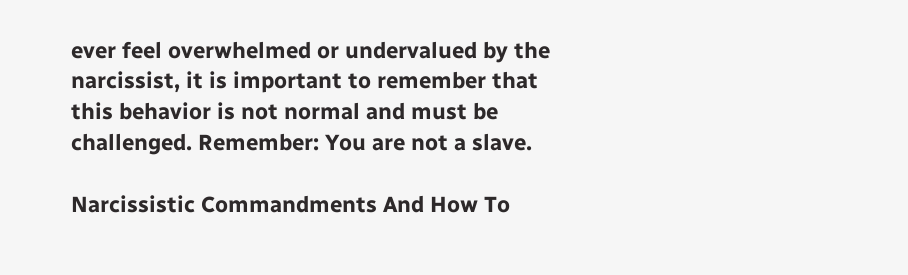ever feel overwhelmed or undervalued by the narcissist, it is important to remember that this behavior is not normal and must be challenged. Remember: You are not a slave.

Narcissistic Commandments And How To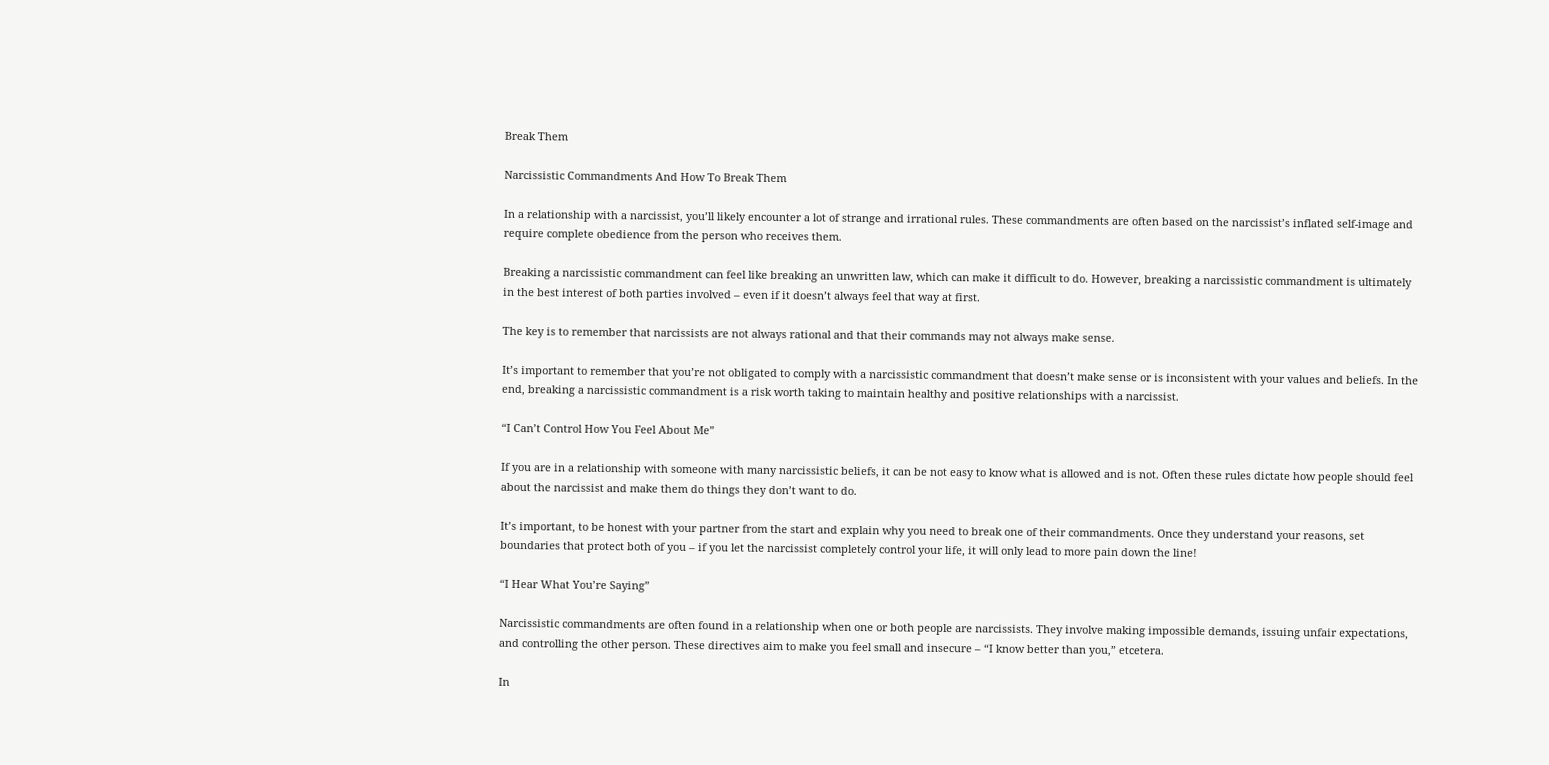Break Them

Narcissistic Commandments And How To Break Them

In a relationship with a narcissist, you’ll likely encounter a lot of strange and irrational rules. These commandments are often based on the narcissist’s inflated self-image and require complete obedience from the person who receives them.

Breaking a narcissistic commandment can feel like breaking an unwritten law, which can make it difficult to do. However, breaking a narcissistic commandment is ultimately in the best interest of both parties involved – even if it doesn’t always feel that way at first.

The key is to remember that narcissists are not always rational and that their commands may not always make sense.

It’s important to remember that you’re not obligated to comply with a narcissistic commandment that doesn’t make sense or is inconsistent with your values and beliefs. In the end, breaking a narcissistic commandment is a risk worth taking to maintain healthy and positive relationships with a narcissist.

“I Can’t Control How You Feel About Me”

If you are in a relationship with someone with many narcissistic beliefs, it can be not easy to know what is allowed and is not. Often these rules dictate how people should feel about the narcissist and make them do things they don’t want to do.

It’s important, to be honest with your partner from the start and explain why you need to break one of their commandments. Once they understand your reasons, set boundaries that protect both of you – if you let the narcissist completely control your life, it will only lead to more pain down the line!

“I Hear What You’re Saying”

Narcissistic commandments are often found in a relationship when one or both people are narcissists. They involve making impossible demands, issuing unfair expectations, and controlling the other person. These directives aim to make you feel small and insecure – “I know better than you,” etcetera.

In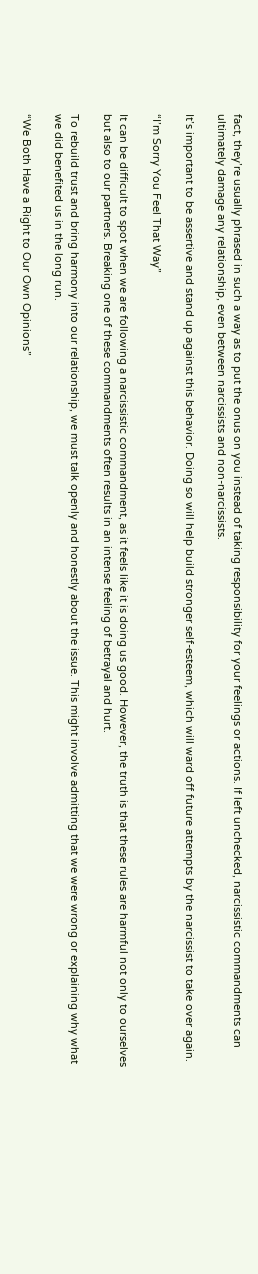fact, they’re usually phrased in such a way as to put the onus on you instead of taking responsibility for your feelings or actions. If left unchecked, narcissistic commandments can ultimately damage any relationship, even between narcissists and non-narcissists.

It’s important to be assertive and stand up against this behavior. Doing so will help build stronger self-esteem, which will ward off future attempts by the narcissist to take over again.

“I’m Sorry You Feel That Way”

It can be difficult to spot when we are following a narcissistic commandment, as it feels like it is doing us good. However, the truth is that these rules are harmful not only to ourselves but also to our partners. Breaking one of these commandments often results in an intense feeling of betrayal and hurt.

To rebuild trust and bring harmony into our relationship, we must talk openly and honestly about the issue. This might involve admitting that we were wrong or explaining why what we did benefited us in the long run.

“We Both Have a Right to Our Own Opinions”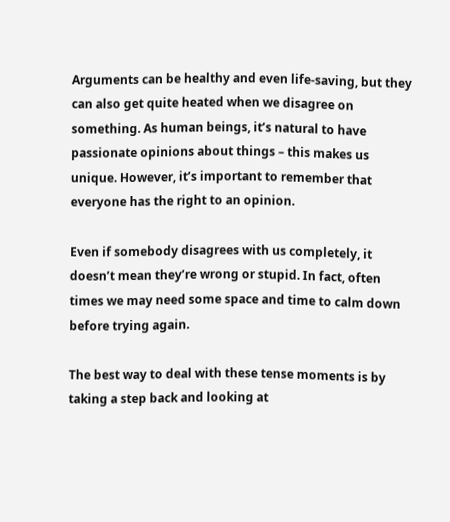Arguments can be healthy and even life-saving, but they can also get quite heated when we disagree on something. As human beings, it’s natural to have passionate opinions about things – this makes us unique. However, it’s important to remember that everyone has the right to an opinion.

Even if somebody disagrees with us completely, it doesn’t mean they’re wrong or stupid. In fact, often times we may need some space and time to calm down before trying again.

The best way to deal with these tense moments is by taking a step back and looking at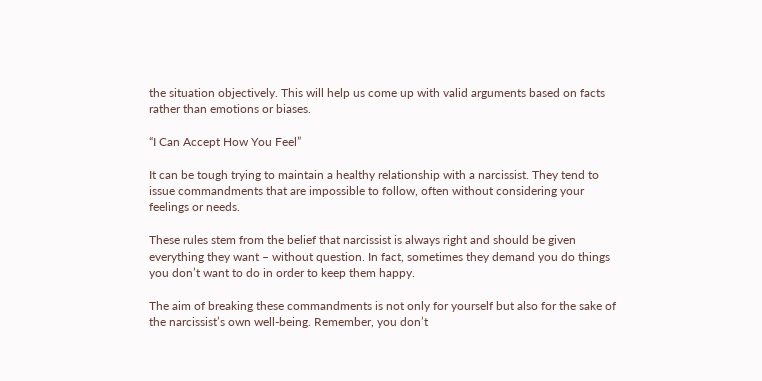the situation objectively. This will help us come up with valid arguments based on facts rather than emotions or biases.

“I Can Accept How You Feel”

It can be tough trying to maintain a healthy relationship with a narcissist. They tend to issue commandments that are impossible to follow, often without considering your feelings or needs.

These rules stem from the belief that narcissist is always right and should be given everything they want – without question. In fact, sometimes they demand you do things you don’t want to do in order to keep them happy.

The aim of breaking these commandments is not only for yourself but also for the sake of the narcissist’s own well-being. Remember, you don’t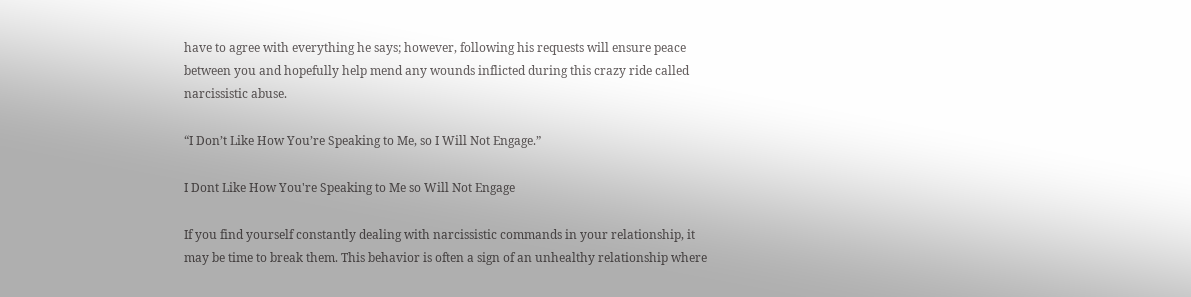have to agree with everything he says; however, following his requests will ensure peace between you and hopefully help mend any wounds inflicted during this crazy ride called narcissistic abuse.

“I Don’t Like How You’re Speaking to Me, so I Will Not Engage.”

I Dont Like How You're Speaking to Me so Will Not Engage

If you find yourself constantly dealing with narcissistic commands in your relationship, it may be time to break them. This behavior is often a sign of an unhealthy relationship where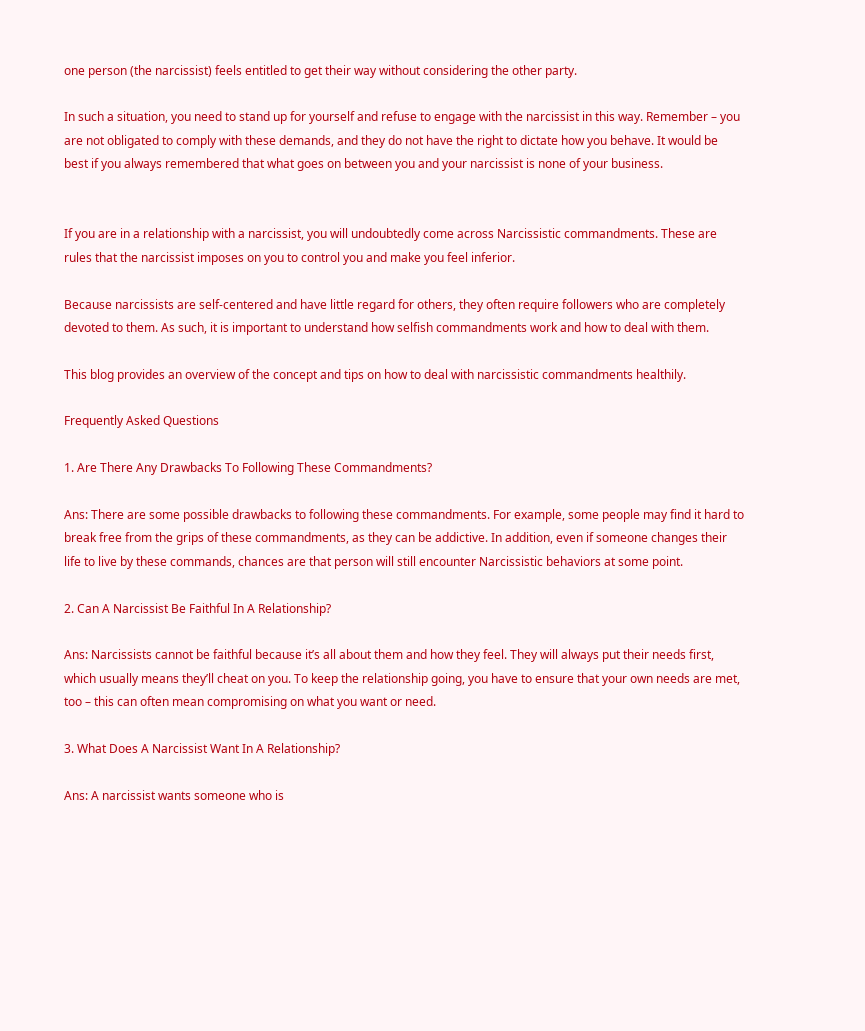one person (the narcissist) feels entitled to get their way without considering the other party.

In such a situation, you need to stand up for yourself and refuse to engage with the narcissist in this way. Remember – you are not obligated to comply with these demands, and they do not have the right to dictate how you behave. It would be best if you always remembered that what goes on between you and your narcissist is none of your business.


If you are in a relationship with a narcissist, you will undoubtedly come across Narcissistic commandments. These are rules that the narcissist imposes on you to control you and make you feel inferior.

Because narcissists are self-centered and have little regard for others, they often require followers who are completely devoted to them. As such, it is important to understand how selfish commandments work and how to deal with them.

This blog provides an overview of the concept and tips on how to deal with narcissistic commandments healthily.

Frequently Asked Questions

1. Are There Any Drawbacks To Following These Commandments?

Ans: There are some possible drawbacks to following these commandments. For example, some people may find it hard to break free from the grips of these commandments, as they can be addictive. In addition, even if someone changes their life to live by these commands, chances are that person will still encounter Narcissistic behaviors at some point.

2. Can A Narcissist Be Faithful In A Relationship?

Ans: Narcissists cannot be faithful because it’s all about them and how they feel. They will always put their needs first, which usually means they’ll cheat on you. To keep the relationship going, you have to ensure that your own needs are met, too – this can often mean compromising on what you want or need.

3. What Does A Narcissist Want In A Relationship?

Ans: A narcissist wants someone who is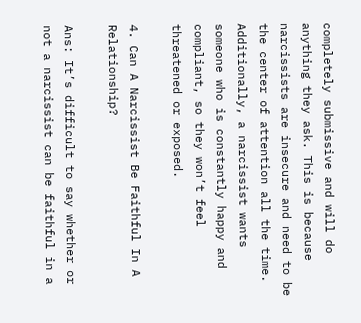completely submissive and will do anything they ask. This is because narcissists are insecure and need to be the center of attention all the time. Additionally, a narcissist wants someone who is constantly happy and compliant, so they won’t feel threatened or exposed.

4. Can A Narcissist Be Faithful In A Relationship?

Ans: It’s difficult to say whether or not a narcissist can be faithful in a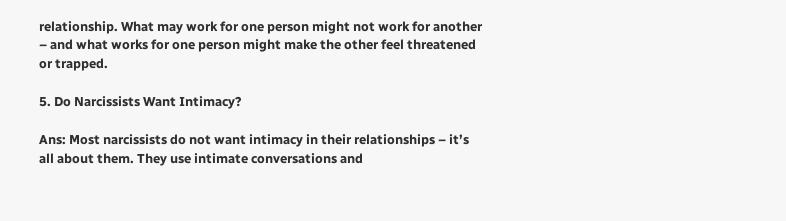relationship. What may work for one person might not work for another – and what works for one person might make the other feel threatened or trapped.

5. Do Narcissists Want Intimacy?

Ans: Most narcissists do not want intimacy in their relationships – it’s all about them. They use intimate conversations and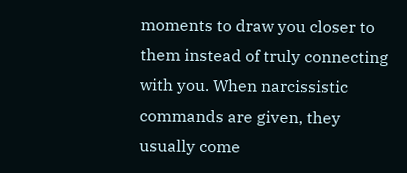moments to draw you closer to them instead of truly connecting with you. When narcissistic commands are given, they usually come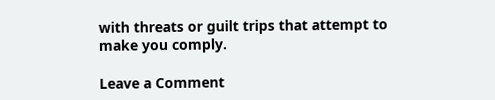with threats or guilt trips that attempt to make you comply.

Leave a Comment